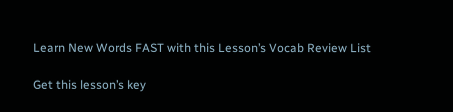Learn New Words FAST with this Lesson’s Vocab Review List

Get this lesson’s key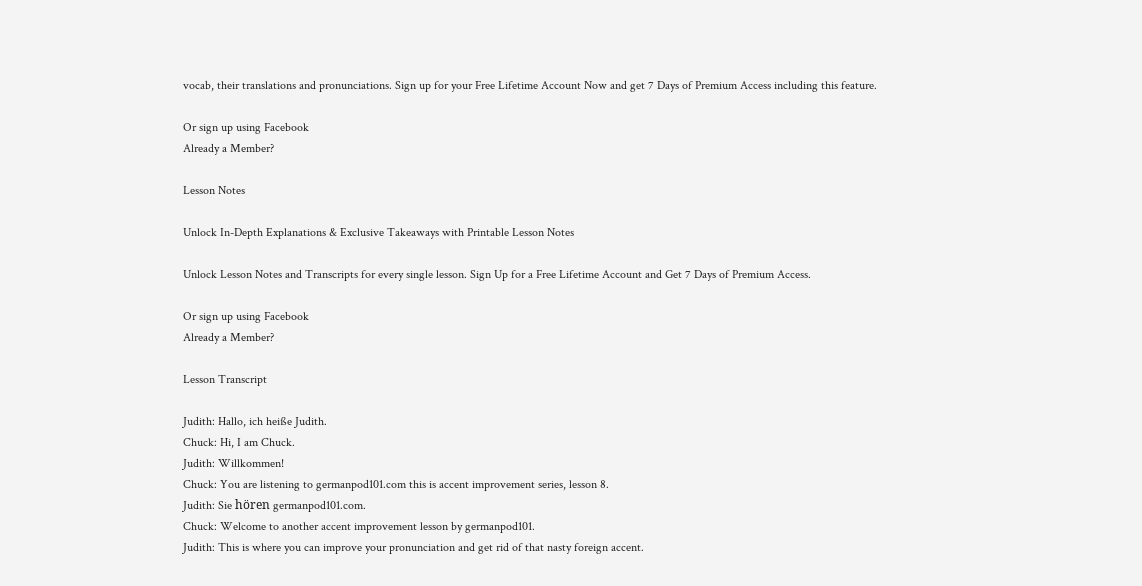vocab, their translations and pronunciations. Sign up for your Free Lifetime Account Now and get 7 Days of Premium Access including this feature.

Or sign up using Facebook
Already a Member?

Lesson Notes

Unlock In-Depth Explanations & Exclusive Takeaways with Printable Lesson Notes

Unlock Lesson Notes and Transcripts for every single lesson. Sign Up for a Free Lifetime Account and Get 7 Days of Premium Access.

Or sign up using Facebook
Already a Member?

Lesson Transcript

Judith: Hallo, ich heiße Judith.
Chuck: Hi, I am Chuck.
Judith: Willkommen!
Chuck: You are listening to germanpod101.com this is accent improvement series, lesson 8.
Judith: Sie hören germanpod101.com.
Chuck: Welcome to another accent improvement lesson by germanpod101.
Judith: This is where you can improve your pronunciation and get rid of that nasty foreign accent.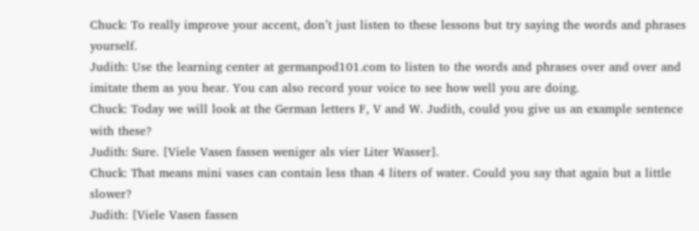Chuck: To really improve your accent, don’t just listen to these lessons but try saying the words and phrases yourself.
Judith: Use the learning center at germanpod101.com to listen to the words and phrases over and over and imitate them as you hear. You can also record your voice to see how well you are doing.
Chuck: Today we will look at the German letters F, V and W. Judith, could you give us an example sentence with these?
Judith: Sure. [Viele Vasen fassen weniger als vier Liter Wasser].
Chuck: That means mini vases can contain less than 4 liters of water. Could you say that again but a little slower?
Judith: [Viele Vasen fassen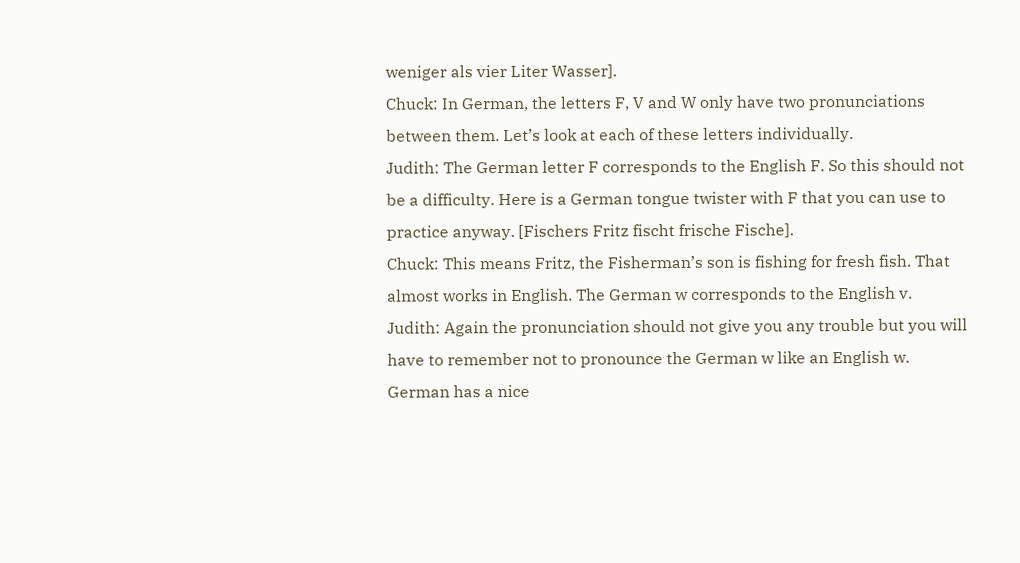weniger als vier Liter Wasser].
Chuck: In German, the letters F, V and W only have two pronunciations between them. Let’s look at each of these letters individually.
Judith: The German letter F corresponds to the English F. So this should not be a difficulty. Here is a German tongue twister with F that you can use to practice anyway. [Fischers Fritz fischt frische Fische].
Chuck: This means Fritz, the Fisherman’s son is fishing for fresh fish. That almost works in English. The German w corresponds to the English v.
Judith: Again the pronunciation should not give you any trouble but you will have to remember not to pronounce the German w like an English w. German has a nice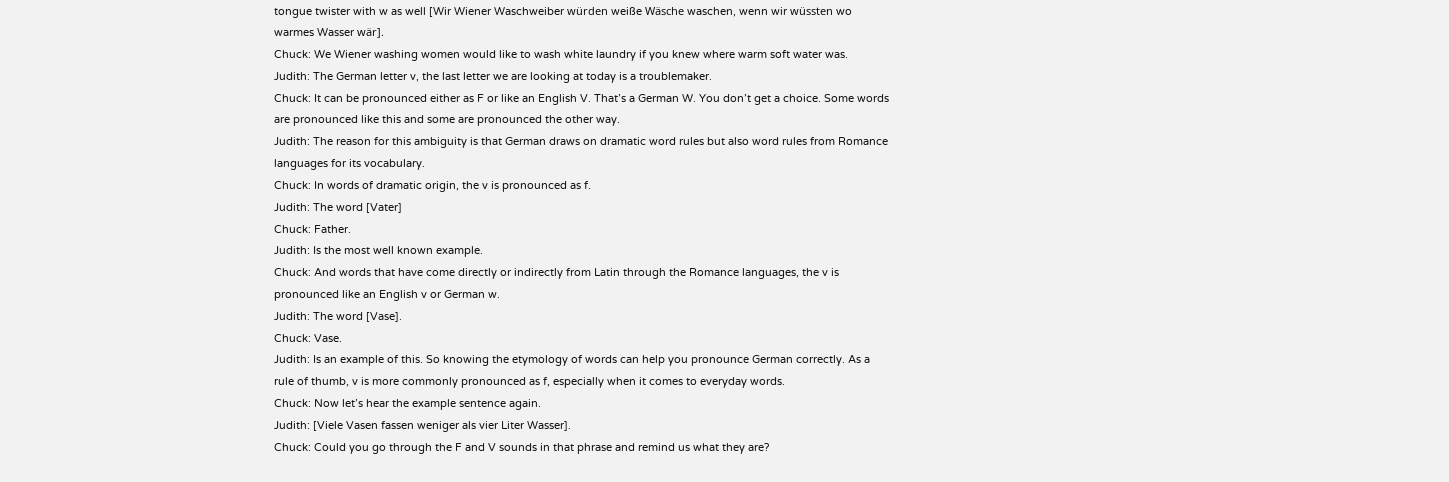tongue twister with w as well [Wir Wiener Waschweiber würden weiße Wäsche waschen, wenn wir wüssten wo warmes Wasser wär].
Chuck: We Wiener washing women would like to wash white laundry if you knew where warm soft water was.
Judith: The German letter v, the last letter we are looking at today is a troublemaker.
Chuck: It can be pronounced either as F or like an English V. That’s a German W. You don’t get a choice. Some words are pronounced like this and some are pronounced the other way.
Judith: The reason for this ambiguity is that German draws on dramatic word rules but also word rules from Romance languages for its vocabulary.
Chuck: In words of dramatic origin, the v is pronounced as f.
Judith: The word [Vater]
Chuck: Father.
Judith: Is the most well known example.
Chuck: And words that have come directly or indirectly from Latin through the Romance languages, the v is pronounced like an English v or German w.
Judith: The word [Vase].
Chuck: Vase.
Judith: Is an example of this. So knowing the etymology of words can help you pronounce German correctly. As a rule of thumb, v is more commonly pronounced as f, especially when it comes to everyday words.
Chuck: Now let’s hear the example sentence again.
Judith: [Viele Vasen fassen weniger als vier Liter Wasser].
Chuck: Could you go through the F and V sounds in that phrase and remind us what they are?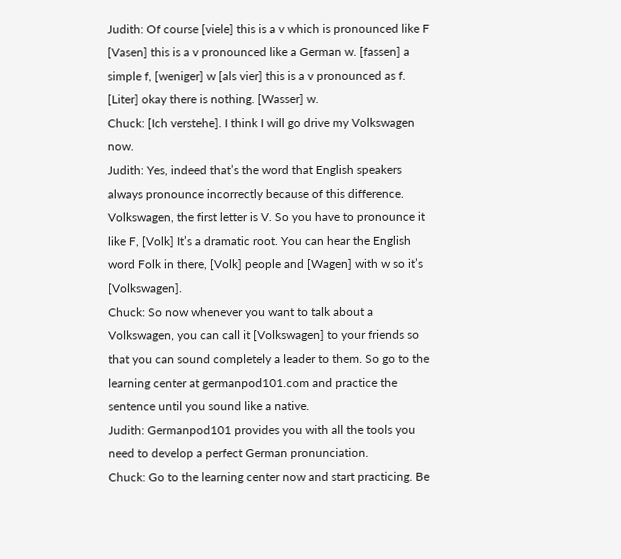Judith: Of course [viele] this is a v which is pronounced like F [Vasen] this is a v pronounced like a German w. [fassen] a simple f, [weniger] w [als vier] this is a v pronounced as f. [Liter] okay there is nothing. [Wasser] w.
Chuck: [Ich verstehe]. I think I will go drive my Volkswagen now.
Judith: Yes, indeed that’s the word that English speakers always pronounce incorrectly because of this difference. Volkswagen, the first letter is V. So you have to pronounce it like F, [Volk] It’s a dramatic root. You can hear the English word Folk in there, [Volk] people and [Wagen] with w so it’s [Volkswagen].
Chuck: So now whenever you want to talk about a Volkswagen, you can call it [Volkswagen] to your friends so that you can sound completely a leader to them. So go to the learning center at germanpod101.com and practice the sentence until you sound like a native.
Judith: Germanpod101 provides you with all the tools you need to develop a perfect German pronunciation.
Chuck: Go to the learning center now and start practicing. Be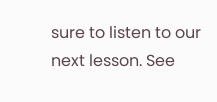sure to listen to our next lesson. See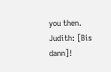you then.
Judith: [Bis dann]!